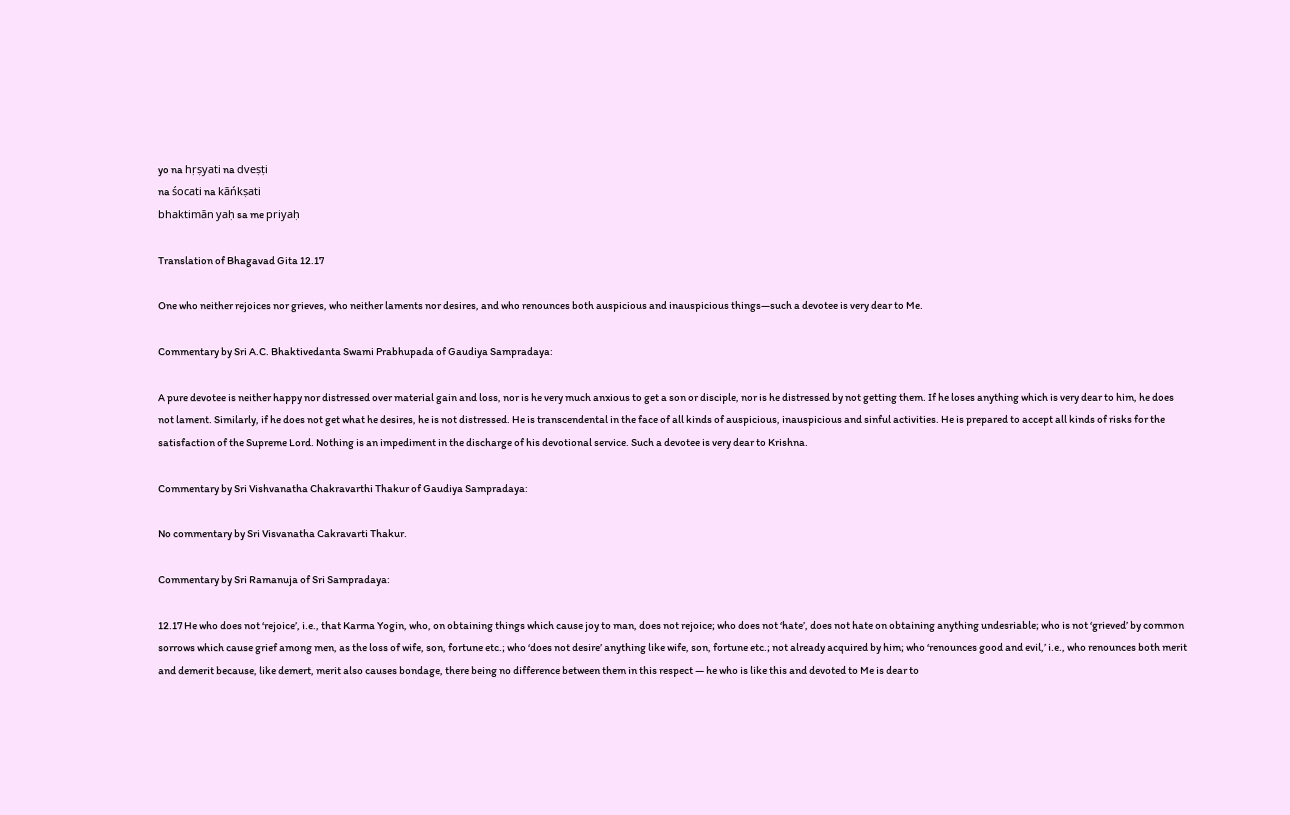yo na hṛṣyati na dveṣṭi
na śocati na kāńkṣati
bhaktimān yaḥ sa me priyaḥ

Translation of Bhagavad Gita 12.17

One who neither rejoices nor grieves, who neither laments nor desires, and who renounces both auspicious and inauspicious things—such a devotee is very dear to Me.

Commentary by Sri A.C. Bhaktivedanta Swami Prabhupada of Gaudiya Sampradaya:

A pure devotee is neither happy nor distressed over material gain and loss, nor is he very much anxious to get a son or disciple, nor is he distressed by not getting them. If he loses anything which is very dear to him, he does not lament. Similarly, if he does not get what he desires, he is not distressed. He is transcendental in the face of all kinds of auspicious, inauspicious and sinful activities. He is prepared to accept all kinds of risks for the satisfaction of the Supreme Lord. Nothing is an impediment in the discharge of his devotional service. Such a devotee is very dear to Krishna.

Commentary by Sri Vishvanatha Chakravarthi Thakur of Gaudiya Sampradaya:

No commentary by Sri Visvanatha Cakravarti Thakur.

Commentary by Sri Ramanuja of Sri Sampradaya:

12.17 He who does not ‘rejoice’, i.e., that Karma Yogin, who, on obtaining things which cause joy to man, does not rejoice; who does not ‘hate’, does not hate on obtaining anything undesriable; who is not ‘grieved’ by common sorrows which cause grief among men, as the loss of wife, son, fortune etc.; who ‘does not desire’ anything like wife, son, fortune etc.; not already acquired by him; who ‘renounces good and evil,’ i.e., who renounces both merit and demerit because, like demert, merit also causes bondage, there being no difference between them in this respect — he who is like this and devoted to Me is dear to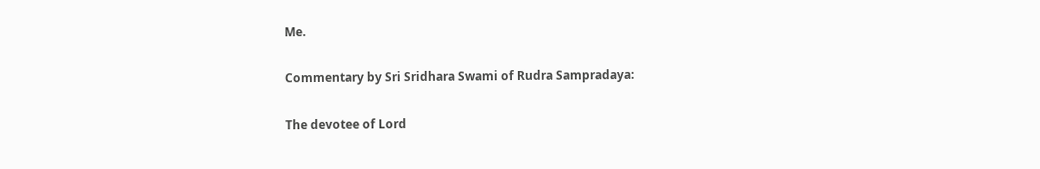Me.

Commentary by Sri Sridhara Swami of Rudra Sampradaya:

The devotee of Lord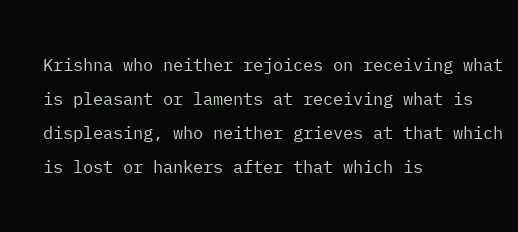Krishna who neither rejoices on receiving what is pleasant or laments at receiving what is displeasing, who neither grieves at that which is lost or hankers after that which is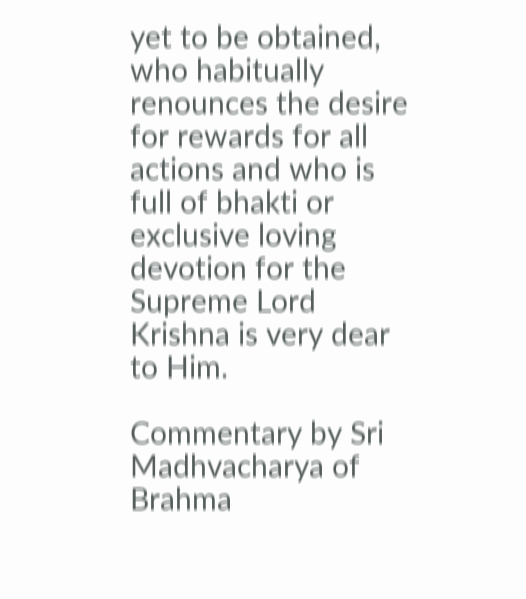yet to be obtained, who habitually renounces the desire for rewards for all actions and who is full of bhakti or exclusive loving devotion for the Supreme Lord Krishna is very dear to Him.

Commentary by Sri Madhvacharya of Brahma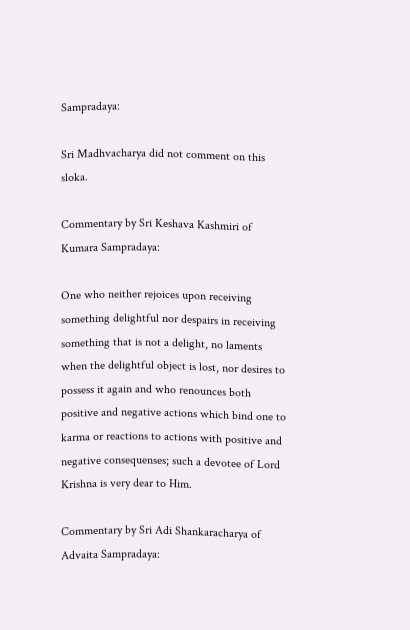Sampradaya:

Sri Madhvacharya did not comment on this sloka.

Commentary by Sri Keshava Kashmiri of Kumara Sampradaya:

One who neither rejoices upon receiving something delightful nor despairs in receiving something that is not a delight, no laments when the delightful object is lost, nor desires to possess it again and who renounces both positive and negative actions which bind one to karma or reactions to actions with positive and negative consequenses; such a devotee of Lord Krishna is very dear to Him.

Commentary by Sri Adi Shankaracharya of Advaita Sampradaya: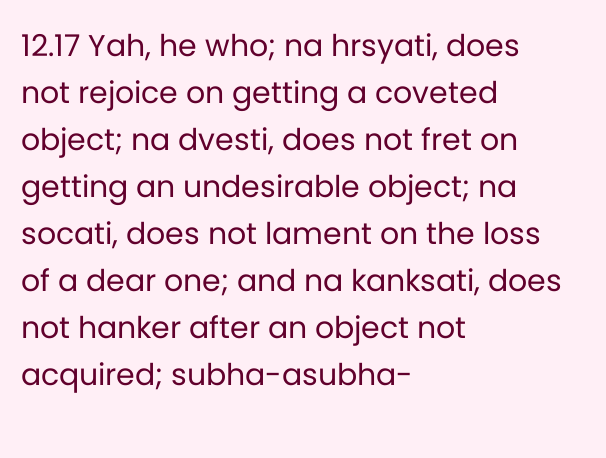12.17 Yah, he who; na hrsyati, does not rejoice on getting a coveted object; na dvesti, does not fret on getting an undesirable object; na socati, does not lament on the loss of a dear one; and na kanksati, does not hanker after an object not acquired; subha-asubha-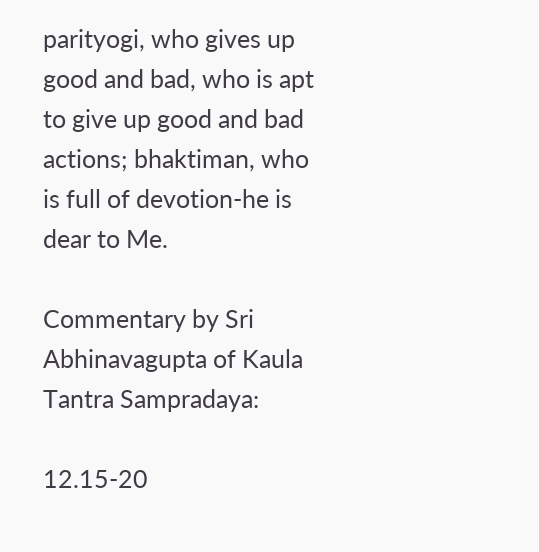parityogi, who gives up good and bad, who is apt to give up good and bad actions; bhaktiman, who is full of devotion-he is dear to Me.

Commentary by Sri Abhinavagupta of Kaula Tantra Sampradaya:

12.15-20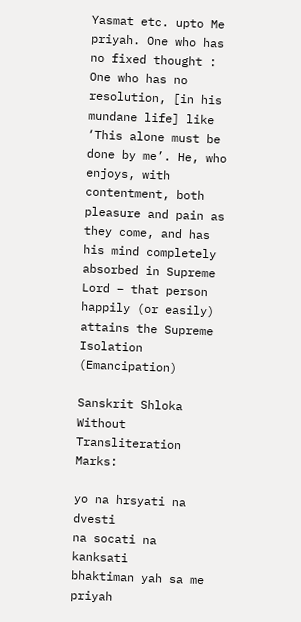Yasmat etc. upto Me priyah. One who has no fixed thought : One who has no resolution, [in his mundane life] like ‘This alone must be done by me’. He, who enjoys, with contentment, both pleasure and pain as they come, and has his mind completely absorbed in Supreme Lord – that person happily (or easily) attains the Supreme Isolation (Emancipation)

Sanskrit Shloka Without Transliteration Marks:

yo na hrsyati na dvesti
na socati na kanksati
bhaktiman yah sa me priyah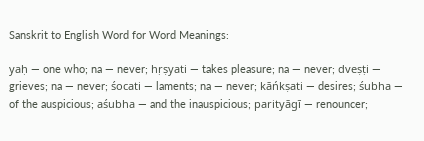Sanskrit to English Word for Word Meanings:

yaḥ — one who; na — never; hṛṣyati — takes pleasure; na — never; dveṣṭi — grieves; na — never; śocati — laments; na — never; kāńkṣati — desires; śubha — of the auspicious; aśubha — and the inauspicious; parityāgī — renouncer;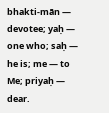bhakti-mān — devotee; yaḥ — one who; saḥ — he is; me — to Me; priyaḥ — dear.